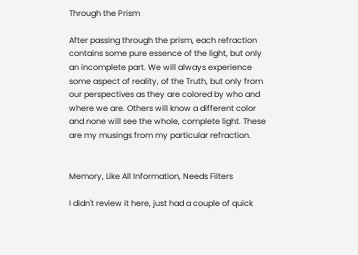Through the Prism

After passing through the prism, each refraction contains some pure essence of the light, but only an incomplete part. We will always experience some aspect of reality, of the Truth, but only from our perspectives as they are colored by who and where we are. Others will know a different color and none will see the whole, complete light. These are my musings from my particular refraction.


Memory, Like All Information, Needs Filters

I didn't review it here, just had a couple of quick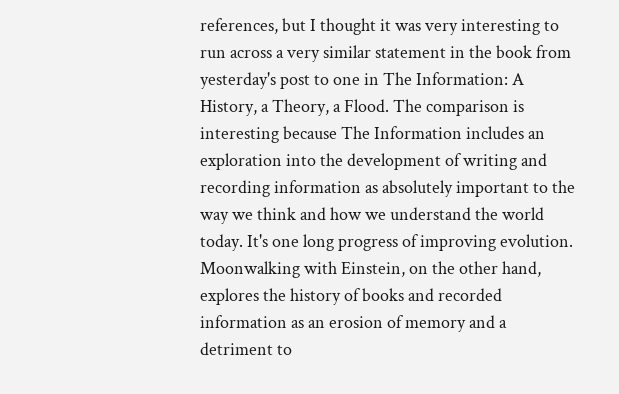references, but I thought it was very interesting to run across a very similar statement in the book from yesterday's post to one in The Information: A History, a Theory, a Flood. The comparison is interesting because The Information includes an exploration into the development of writing and recording information as absolutely important to the way we think and how we understand the world today. It's one long progress of improving evolution. Moonwalking with Einstein, on the other hand, explores the history of books and recorded information as an erosion of memory and a detriment to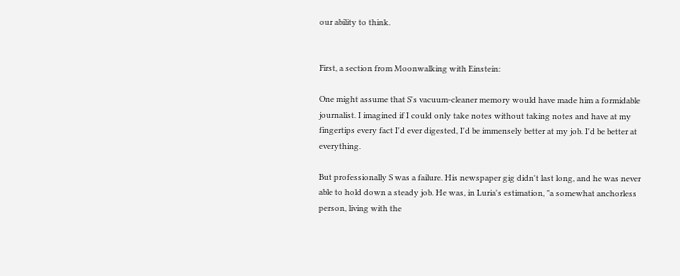our ability to think.


First, a section from Moonwalking with Einstein:

One might assume that S's vacuum-cleaner memory would have made him a formidable journalist. I imagined if I could only take notes without taking notes and have at my fingertips every fact I'd ever digested, I'd be immensely better at my job. I'd be better at everything.

But professionally S was a failure. His newspaper gig didn't last long, and he was never able to hold down a steady job. He was, in Luria's estimation, "a somewhat anchorless person, living with the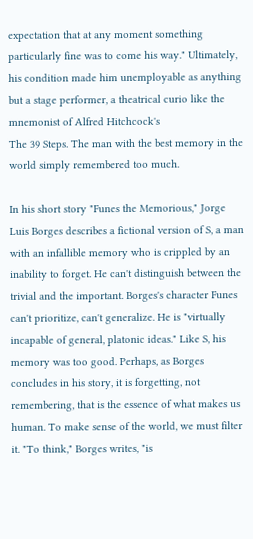expectation that at any moment something particularly fine was to come his way." Ultimately, his condition made him unemployable as anything but a stage performer, a theatrical curio like the mnemonist of Alfred Hitchcock's
The 39 Steps. The man with the best memory in the world simply remembered too much.

In his short story "Funes the Memorious," Jorge Luis Borges describes a fictional version of S, a man with an infallible memory who is crippled by an inability to forget. He can't distinguish between the trivial and the important. Borges's character Funes can't prioritize, can't generalize. He is "virtually incapable of general, platonic ideas." Like S, his memory was too good. Perhaps, as Borges concludes in his story, it is forgetting, not remembering, that is the essence of what makes us human. To make sense of the world, we must filter it. "To think," Borges writes, "is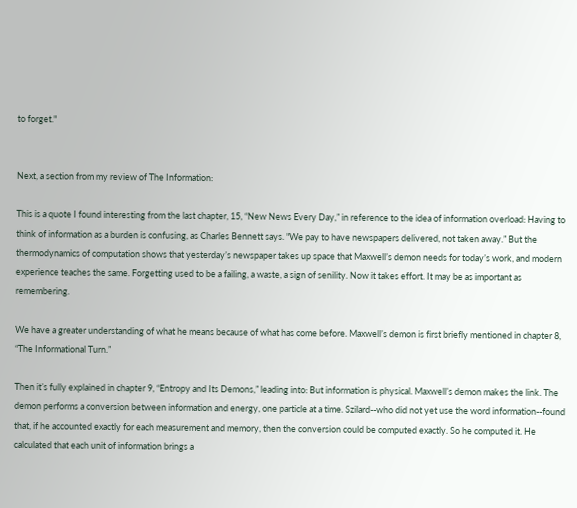to forget."


Next, a section from my review of The Information:

This is a quote I found interesting from the last chapter, 15, “New News Every Day,” in reference to the idea of information overload: Having to think of information as a burden is confusing, as Charles Bennett says. "We pay to have newspapers delivered, not taken away.” But the thermodynamics of computation shows that yesterday’s newspaper takes up space that Maxwell’s demon needs for today’s work, and modern experience teaches the same. Forgetting used to be a failing, a waste, a sign of senility. Now it takes effort. It may be as important as remembering.

We have a greater understanding of what he means because of what has come before. Maxwell’s demon is first briefly mentioned in chapter 8, “The Informational Turn.”

Then it’s fully explained in chapter 9, “Entropy and Its Demons,” leading into: But information is physical. Maxwell’s demon makes the link. The demon performs a conversion between information and energy, one particle at a time. Szilard--who did not yet use the word information--found that, if he accounted exactly for each measurement and memory, then the conversion could be computed exactly. So he computed it. He calculated that each unit of information brings a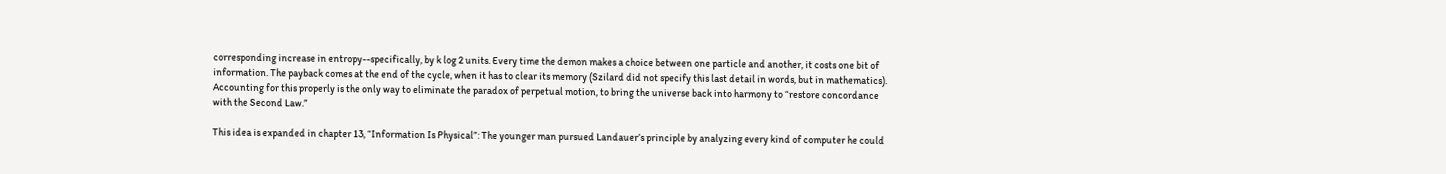corresponding increase in entropy--specifically, by k log 2 units. Every time the demon makes a choice between one particle and another, it costs one bit of information. The payback comes at the end of the cycle, when it has to clear its memory (Szilard did not specify this last detail in words, but in mathematics). Accounting for this properly is the only way to eliminate the paradox of perpetual motion, to bring the universe back into harmony to “restore concordance with the Second Law.”

This idea is expanded in chapter 13, “Information Is Physical”: The younger man pursued Landauer’s principle by analyzing every kind of computer he could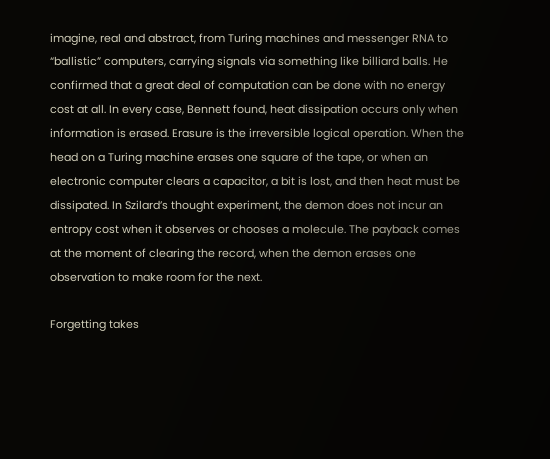imagine, real and abstract, from Turing machines and messenger RNA to “ballistic” computers, carrying signals via something like billiard balls. He confirmed that a great deal of computation can be done with no energy cost at all. In every case, Bennett found, heat dissipation occurs only when information is erased. Erasure is the irreversible logical operation. When the head on a Turing machine erases one square of the tape, or when an electronic computer clears a capacitor, a bit is lost, and then heat must be dissipated. In Szilard’s thought experiment, the demon does not incur an entropy cost when it observes or chooses a molecule. The payback comes at the moment of clearing the record, when the demon erases one observation to make room for the next.

Forgetting takes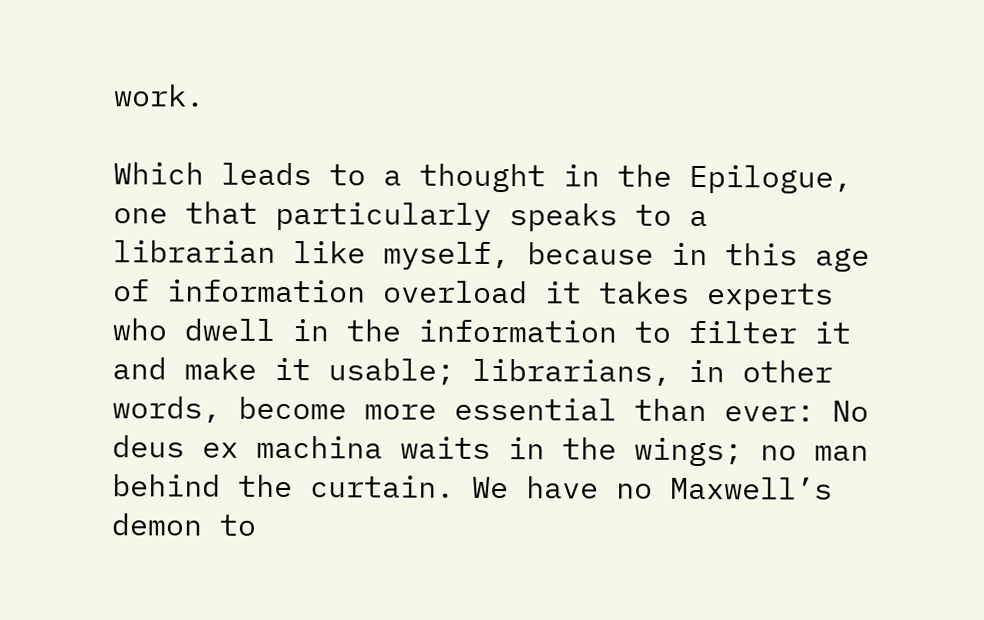work.

Which leads to a thought in the Epilogue, one that particularly speaks to a librarian like myself, because in this age of information overload it takes experts who dwell in the information to filter it and make it usable; librarians, in other words, become more essential than ever: No deus ex machina waits in the wings; no man behind the curtain. We have no Maxwell’s demon to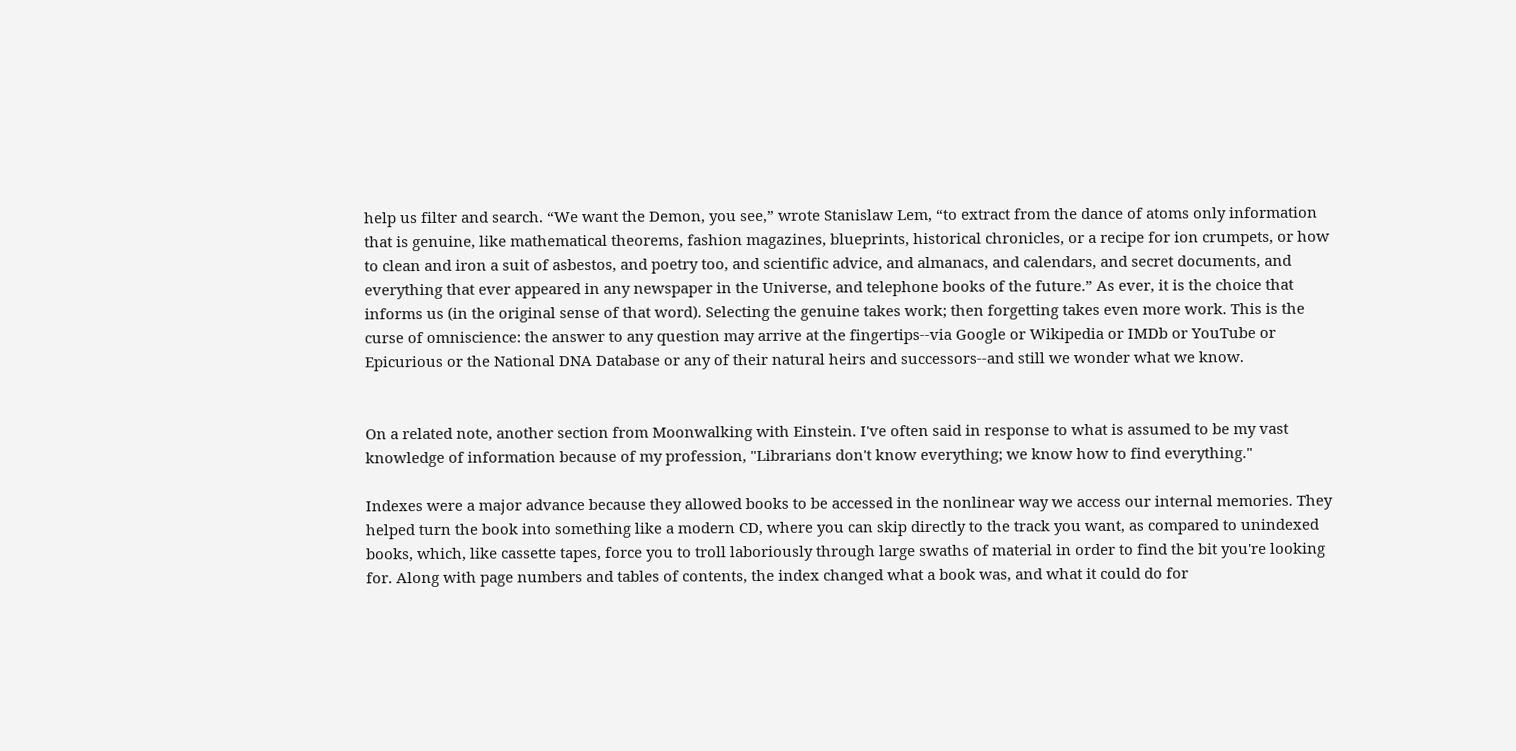help us filter and search. “We want the Demon, you see,” wrote Stanislaw Lem, “to extract from the dance of atoms only information that is genuine, like mathematical theorems, fashion magazines, blueprints, historical chronicles, or a recipe for ion crumpets, or how to clean and iron a suit of asbestos, and poetry too, and scientific advice, and almanacs, and calendars, and secret documents, and everything that ever appeared in any newspaper in the Universe, and telephone books of the future.” As ever, it is the choice that informs us (in the original sense of that word). Selecting the genuine takes work; then forgetting takes even more work. This is the curse of omniscience: the answer to any question may arrive at the fingertips--via Google or Wikipedia or IMDb or YouTube or Epicurious or the National DNA Database or any of their natural heirs and successors--and still we wonder what we know.


On a related note, another section from Moonwalking with Einstein. I've often said in response to what is assumed to be my vast knowledge of information because of my profession, "Librarians don't know everything; we know how to find everything."

Indexes were a major advance because they allowed books to be accessed in the nonlinear way we access our internal memories. They helped turn the book into something like a modern CD, where you can skip directly to the track you want, as compared to unindexed books, which, like cassette tapes, force you to troll laboriously through large swaths of material in order to find the bit you're looking for. Along with page numbers and tables of contents, the index changed what a book was, and what it could do for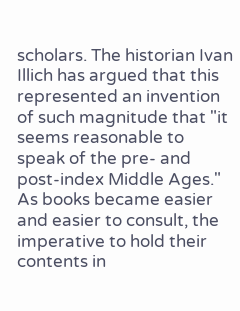scholars. The historian Ivan Illich has argued that this represented an invention of such magnitude that "it seems reasonable to speak of the pre- and post-index Middle Ages." As books became easier and easier to consult, the imperative to hold their contents in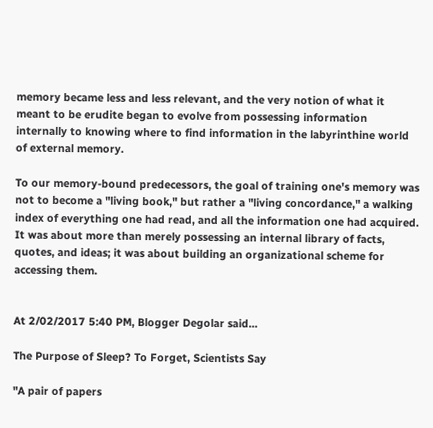memory became less and less relevant, and the very notion of what it meant to be erudite began to evolve from possessing information internally to knowing where to find information in the labyrinthine world of external memory.

To our memory-bound predecessors, the goal of training one's memory was not to become a "living book," but rather a "living concordance," a walking index of everything one had read, and all the information one had acquired. It was about more than merely possessing an internal library of facts, quotes, and ideas; it was about building an organizational scheme for accessing them.


At 2/02/2017 5:40 PM, Blogger Degolar said...

The Purpose of Sleep? To Forget, Scientists Say

"A pair of papers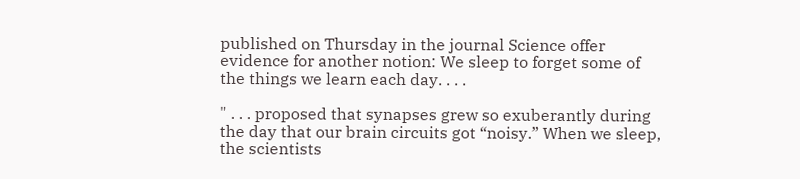published on Thursday in the journal Science offer evidence for another notion: We sleep to forget some of the things we learn each day. . . .

" . . . proposed that synapses grew so exuberantly during the day that our brain circuits got “noisy.” When we sleep, the scientists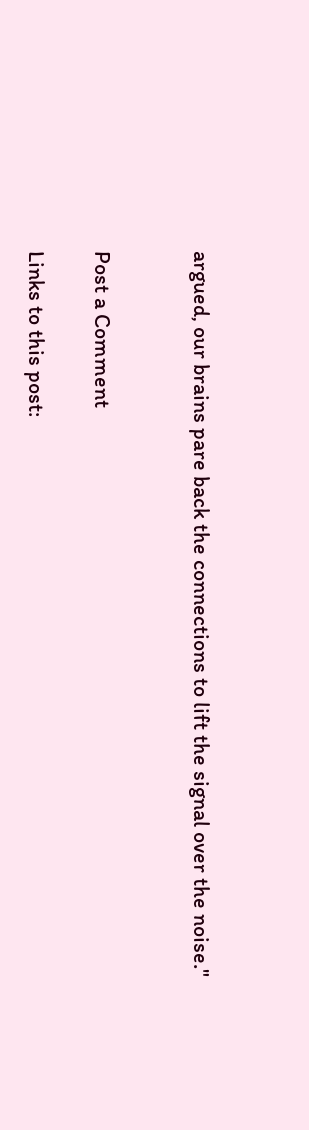argued, our brains pare back the connections to lift the signal over the noise."


Post a Comment

Links to this post: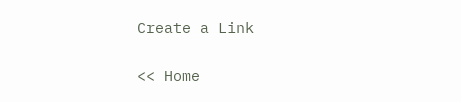Create a Link

<< Home